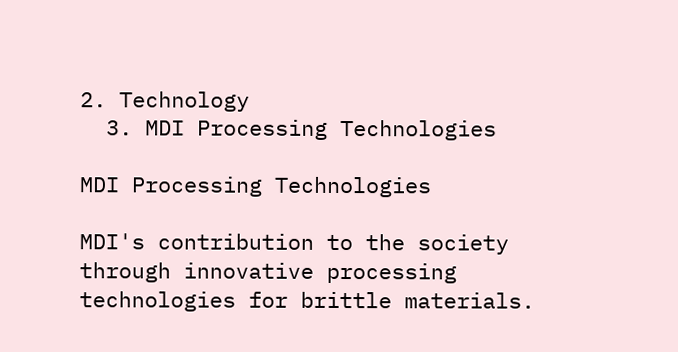2. Technology
  3. MDI Processing Technologies

MDI Processing Technologies

MDI's contribution to the society through innovative processing technologies for brittle materials.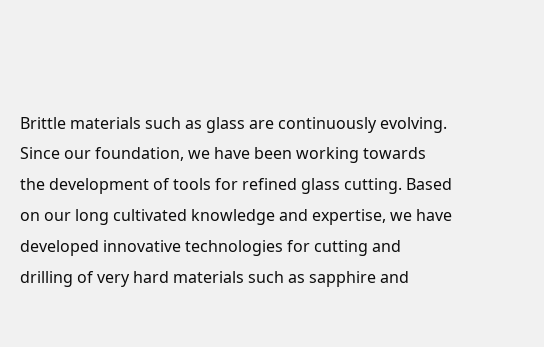Brittle materials such as glass are continuously evolving. Since our foundation, we have been working towards the development of tools for refined glass cutting. Based on our long cultivated knowledge and expertise, we have developed innovative technologies for cutting and drilling of very hard materials such as sapphire and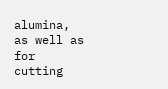alumina, as well as for cutting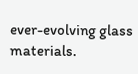ever-evolving glass materials.